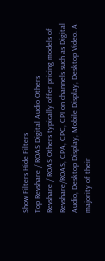Show Filters Hide Filters
Top Revshare / ROAS Digital Audio Others
Revshare / ROAS Others typically offer pricing models of Revshare/ROAS, CPA, CPC, CPI on channels such as Digital Audio, Desktop Display, Mobile Display, Desktop Video. A majority of their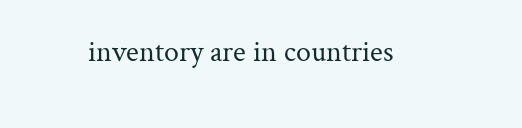inventory are in countries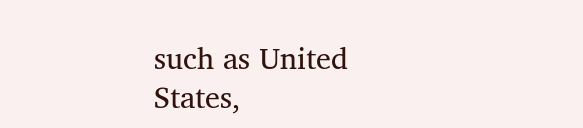such as United States,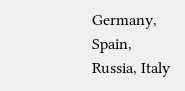Germany, Spain, Russia, Italy